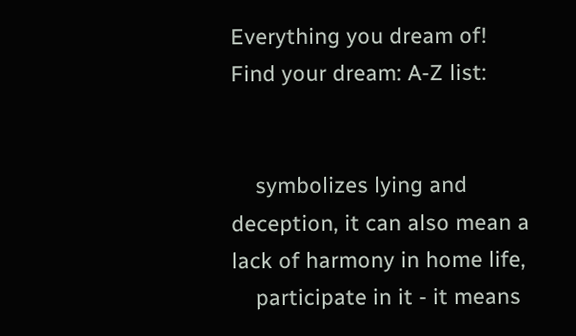Everything you dream of!
Find your dream: A-Z list:


    symbolizes lying and deception, it can also mean a lack of harmony in home life,
    participate in it - it means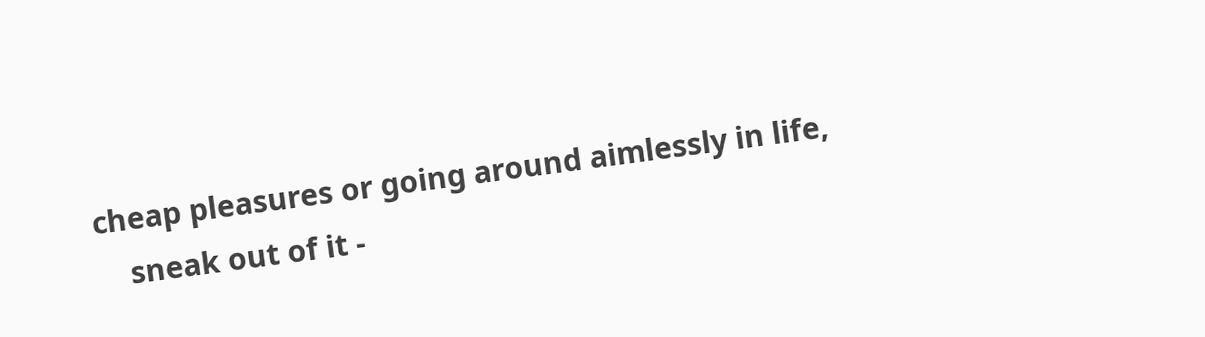cheap pleasures or going around aimlessly in life,
    sneak out of it -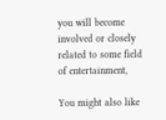you will become involved or closely related to some field of entertainment,

You might also like